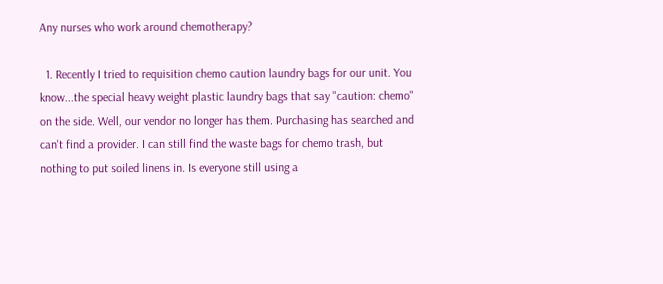Any nurses who work around chemotherapy?

  1. Recently I tried to requisition chemo caution laundry bags for our unit. You know...the special heavy weight plastic laundry bags that say "caution: chemo" on the side. Well, our vendor no longer has them. Purchasing has searched and can't find a provider. I can still find the waste bags for chemo trash, but nothing to put soiled linens in. Is everyone still using a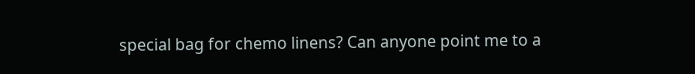special bag for chemo linens? Can anyone point me to a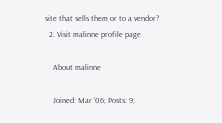site that sells them or to a vendor?
  2. Visit malinne profile page

    About malinne

    Joined: Mar '06; Posts: 9;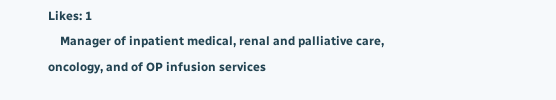Likes: 1
    Manager of inpatient medical, renal and palliative care, oncology, and of OP infusion services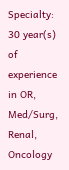Specialty: 30 year(s) of experience in OR, Med/Surg, Renal, Oncology